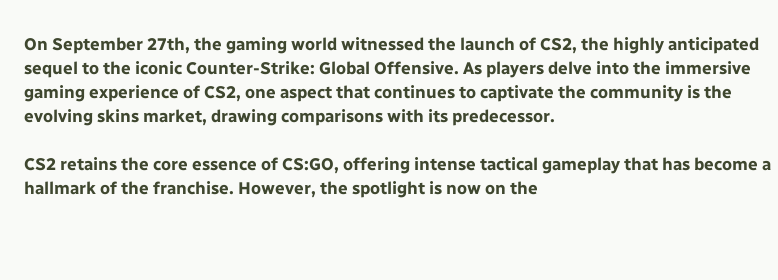On September 27th, the gaming world witnessed the launch of CS2, the highly anticipated sequel to the iconic Counter-Strike: Global Offensive. As players delve into the immersive gaming experience of CS2, one aspect that continues to captivate the community is the evolving skins market, drawing comparisons with its predecessor.

CS2 retains the core essence of CS:GO, offering intense tactical gameplay that has become a hallmark of the franchise. However, the spotlight is now on the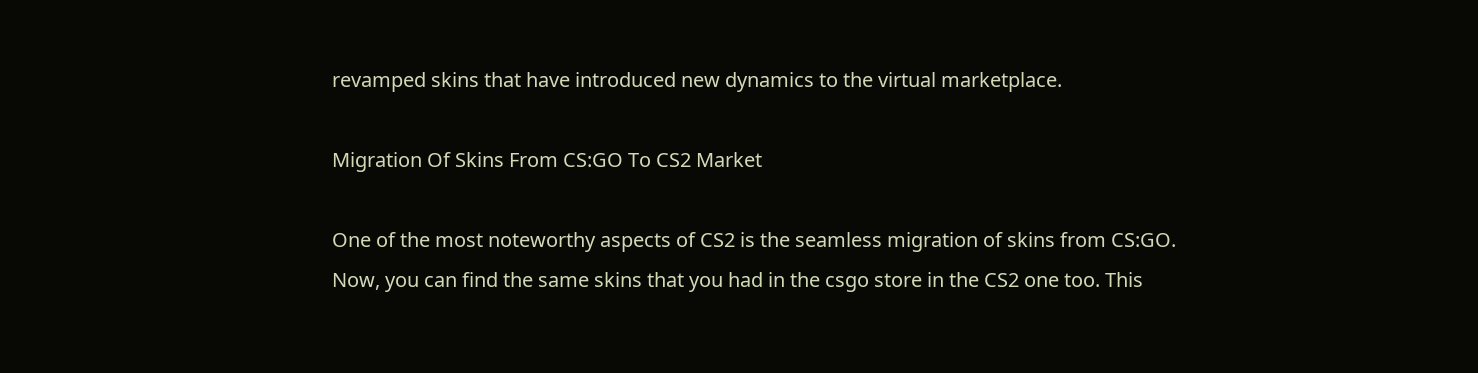revamped skins that have introduced new dynamics to the virtual marketplace.

Migration Of Skins From CS:GO To CS2 Market

One of the most noteworthy aspects of CS2 is the seamless migration of skins from CS:GO. Now, you can find the same skins that you had in the csgo store in the CS2 one too. This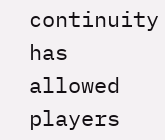continuity has allowed players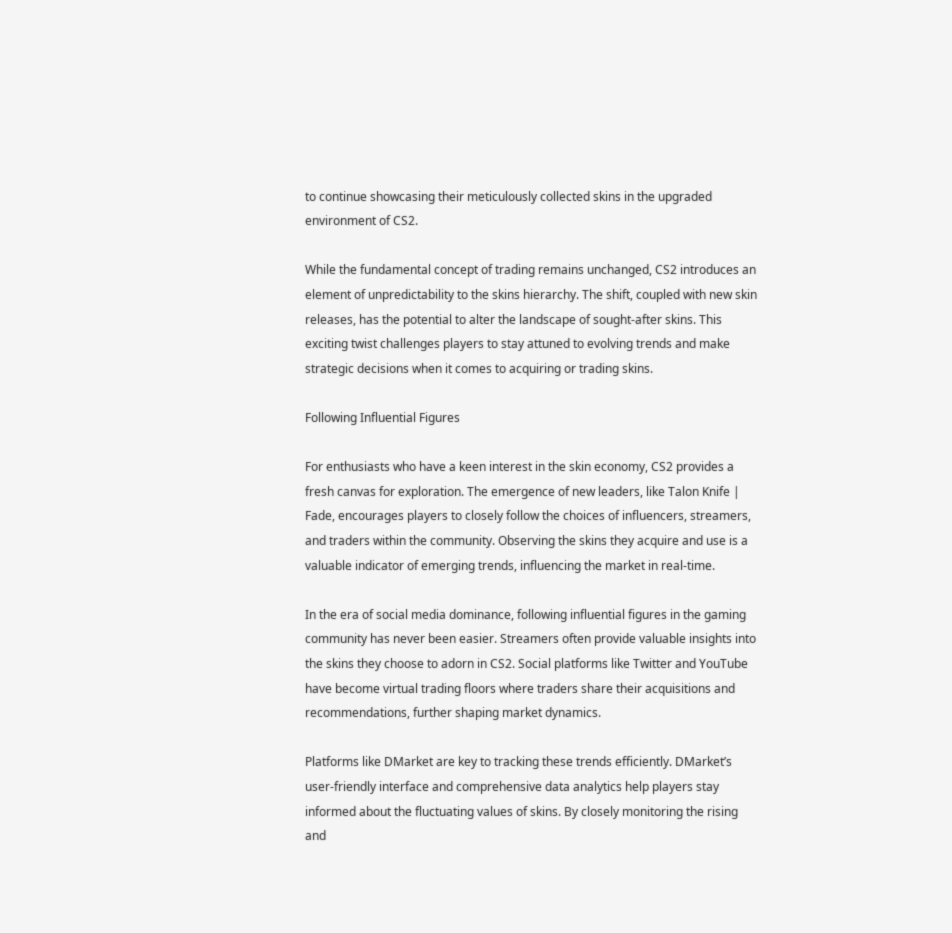to continue showcasing their meticulously collected skins in the upgraded environment of CS2.

While the fundamental concept of trading remains unchanged, CS2 introduces an element of unpredictability to the skins hierarchy. The shift, coupled with new skin releases, has the potential to alter the landscape of sought-after skins. This exciting twist challenges players to stay attuned to evolving trends and make strategic decisions when it comes to acquiring or trading skins.

Following Influential Figures

For enthusiasts who have a keen interest in the skin economy, CS2 provides a fresh canvas for exploration. The emergence of new leaders, like Talon Knife | Fade, encourages players to closely follow the choices of influencers, streamers, and traders within the community. Observing the skins they acquire and use is a valuable indicator of emerging trends, influencing the market in real-time.

In the era of social media dominance, following influential figures in the gaming community has never been easier. Streamers often provide valuable insights into the skins they choose to adorn in CS2. Social platforms like Twitter and YouTube have become virtual trading floors where traders share their acquisitions and recommendations, further shaping market dynamics.

Platforms like DMarket are key to tracking these trends efficiently. DMarket’s user-friendly interface and comprehensive data analytics help players stay informed about the fluctuating values of skins. By closely monitoring the rising and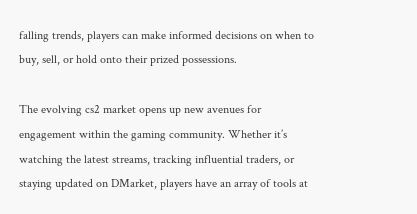falling trends, players can make informed decisions on when to buy, sell, or hold onto their prized possessions.

The evolving cs2 market opens up new avenues for engagement within the gaming community. Whether it’s watching the latest streams, tracking influential traders, or staying updated on DMarket, players have an array of tools at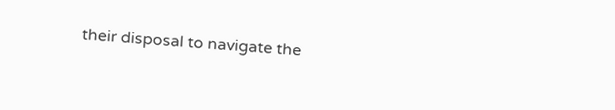their disposal to navigate the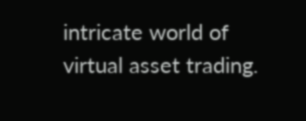intricate world of virtual asset trading.